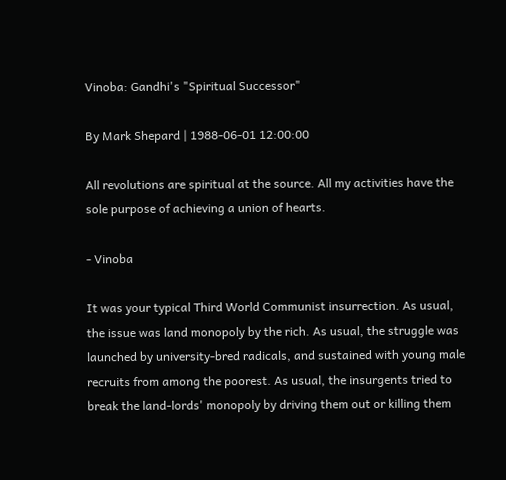Vinoba: Gandhi's "Spiritual Successor"

By Mark Shepard | 1988-06-01 12:00:00

All revolutions are spiritual at the source. All my activities have the sole purpose of achieving a union of hearts.

- Vinoba

It was your typical Third World Communist insurrection. As usual, the issue was land monopoly by the rich. As usual, the struggle was launched by university-bred radicals, and sustained with young male recruits from among the poorest. As usual, the insurgents tried to break the land-lords' monopoly by driving them out or killing them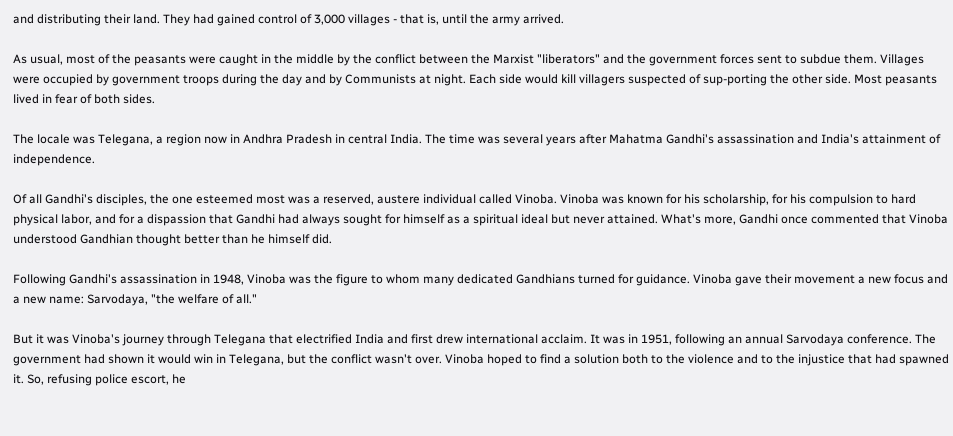and distributing their land. They had gained control of 3,000 villages - that is, until the army arrived.

As usual, most of the peasants were caught in the middle by the conflict between the Marxist "liberators" and the government forces sent to subdue them. Villages were occupied by government troops during the day and by Communists at night. Each side would kill villagers suspected of sup-porting the other side. Most peasants lived in fear of both sides.

The locale was Telegana, a region now in Andhra Pradesh in central India. The time was several years after Mahatma Gandhi's assassination and India's attainment of independence.

Of all Gandhi's disciples, the one esteemed most was a reserved, austere individual called Vinoba. Vinoba was known for his scholarship, for his compulsion to hard physical labor, and for a dispassion that Gandhi had always sought for himself as a spiritual ideal but never attained. What's more, Gandhi once commented that Vinoba understood Gandhian thought better than he himself did.

Following Gandhi's assassination in 1948, Vinoba was the figure to whom many dedicated Gandhians turned for guidance. Vinoba gave their movement a new focus and a new name: Sarvodaya, "the welfare of all."

But it was Vinoba's journey through Telegana that electrified India and first drew international acclaim. It was in 1951, following an annual Sarvodaya conference. The government had shown it would win in Telegana, but the conflict wasn't over. Vinoba hoped to find a solution both to the violence and to the injustice that had spawned it. So, refusing police escort, he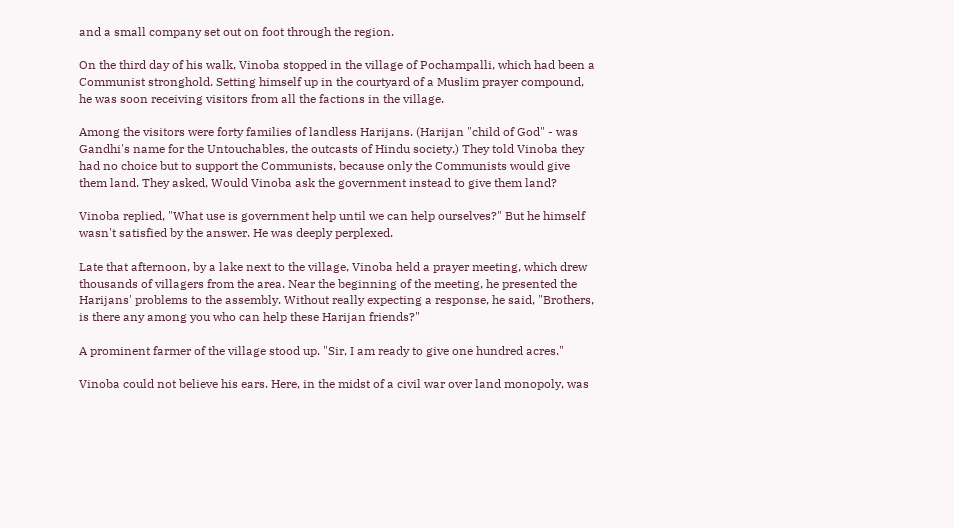and a small company set out on foot through the region.

On the third day of his walk, Vinoba stopped in the village of Pochampalli, which had been a Communist stronghold. Setting himself up in the courtyard of a Muslim prayer compound, he was soon receiving visitors from all the factions in the village.

Among the visitors were forty families of landless Harijans. (Harijan "child of God" - was Gandhi's name for the Untouchables, the outcasts of Hindu society.) They told Vinoba they had no choice but to support the Communists, because only the Communists would give them land. They asked, Would Vinoba ask the government instead to give them land?

Vinoba replied, "What use is government help until we can help ourselves?" But he himself wasn't satisfied by the answer. He was deeply perplexed.

Late that afternoon, by a lake next to the village, Vinoba held a prayer meeting, which drew thousands of villagers from the area. Near the beginning of the meeting, he presented the Harijans' problems to the assembly. Without really expecting a response, he said, "Brothers, is there any among you who can help these Harijan friends?"

A prominent farmer of the village stood up. "Sir, I am ready to give one hundred acres."

Vinoba could not believe his ears. Here, in the midst of a civil war over land monopoly, was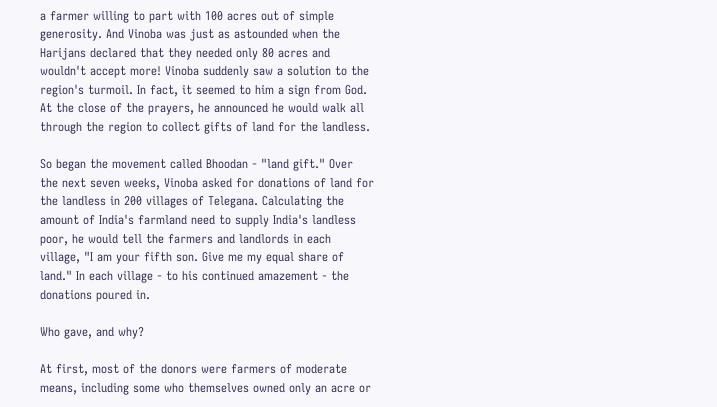a farmer willing to part with 100 acres out of simple generosity. And Vinoba was just as astounded when the Harijans declared that they needed only 80 acres and wouldn't accept more! Vinoba suddenly saw a solution to the region's turmoil. In fact, it seemed to him a sign from God. At the close of the prayers, he announced he would walk all through the region to collect gifts of land for the landless.

So began the movement called Bhoodan - "land gift." Over the next seven weeks, Vinoba asked for donations of land for the landless in 200 villages of Telegana. Calculating the amount of India's farmland need to supply India's landless poor, he would tell the farmers and landlords in each village, "I am your fifth son. Give me my equal share of land." In each village - to his continued amazement - the donations poured in.

Who gave, and why?

At first, most of the donors were farmers of moderate means, including some who themselves owned only an acre or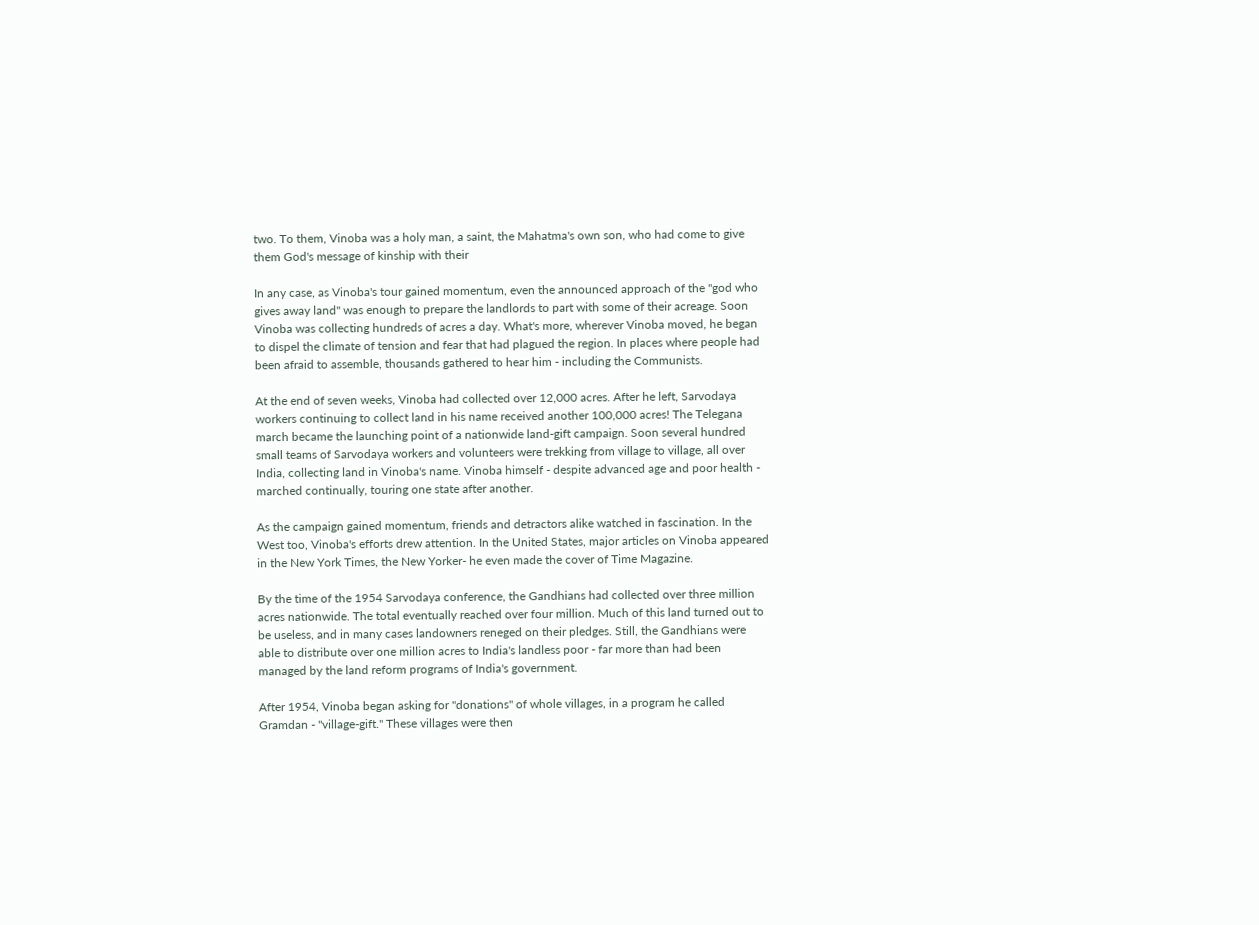two. To them, Vinoba was a holy man, a saint, the Mahatma's own son, who had come to give them God's message of kinship with their

In any case, as Vinoba's tour gained momentum, even the announced approach of the "god who gives away land" was enough to prepare the landlords to part with some of their acreage. Soon Vinoba was collecting hundreds of acres a day. What's more, wherever Vinoba moved, he began to dispel the climate of tension and fear that had plagued the region. In places where people had been afraid to assemble, thousands gathered to hear him - including the Communists.

At the end of seven weeks, Vinoba had collected over 12,000 acres. After he left, Sarvodaya workers continuing to collect land in his name received another 100,000 acres! The Telegana march became the launching point of a nationwide land-gift campaign. Soon several hundred small teams of Sarvodaya workers and volunteers were trekking from village to village, all over India, collecting land in Vinoba's name. Vinoba himself - despite advanced age and poor health - marched continually, touring one state after another.

As the campaign gained momentum, friends and detractors alike watched in fascination. In the West too, Vinoba's efforts drew attention. In the United States, major articles on Vinoba appeared in the New York Times, the New Yorker- he even made the cover of Time Magazine.

By the time of the 1954 Sarvodaya conference, the Gandhians had collected over three million acres nationwide. The total eventually reached over four million. Much of this land turned out to be useless, and in many cases landowners reneged on their pledges. Still, the Gandhians were able to distribute over one million acres to India's landless poor - far more than had been managed by the land reform programs of India's government.

After 1954, Vinoba began asking for "donations" of whole villages, in a program he called Gramdan - "village-gift." These villages were then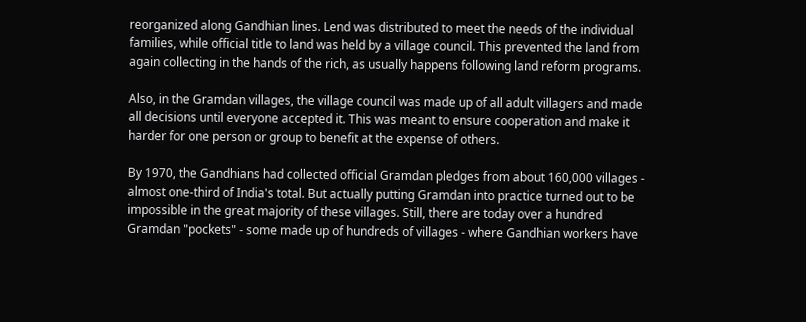reorganized along Gandhian lines. Lend was distributed to meet the needs of the individual families, while official title to land was held by a village council. This prevented the land from again collecting in the hands of the rich, as usually happens following land reform programs.

Also, in the Gramdan villages, the village council was made up of all adult villagers and made all decisions until everyone accepted it. This was meant to ensure cooperation and make it harder for one person or group to benefit at the expense of others.

By 1970, the Gandhians had collected official Gramdan pledges from about 160,000 villages - almost one-third of India's total. But actually putting Gramdan into practice turned out to be impossible in the great majority of these villages. Still, there are today over a hundred Gramdan "pockets" - some made up of hundreds of villages - where Gandhian workers have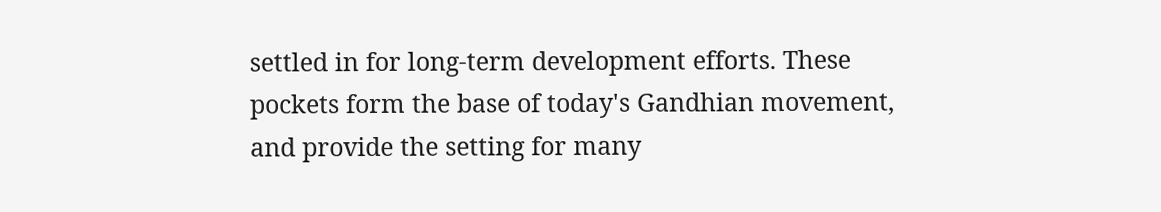settled in for long-term development efforts. These pockets form the base of today's Gandhian movement, and provide the setting for many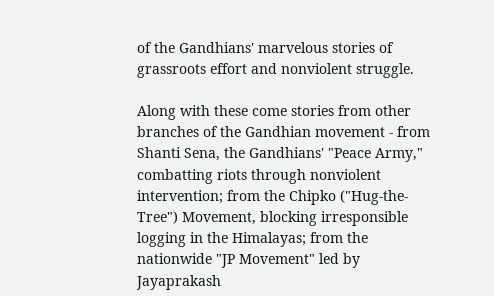of the Gandhians' marvelous stories of grassroots effort and nonviolent struggle.

Along with these come stories from other branches of the Gandhian movement - from Shanti Sena, the Gandhians' "Peace Army," combatting riots through nonviolent intervention; from the Chipko ("Hug-the-Tree") Movement, blocking irresponsible logging in the Himalayas; from the nationwide "JP Movement" led by Jayaprakash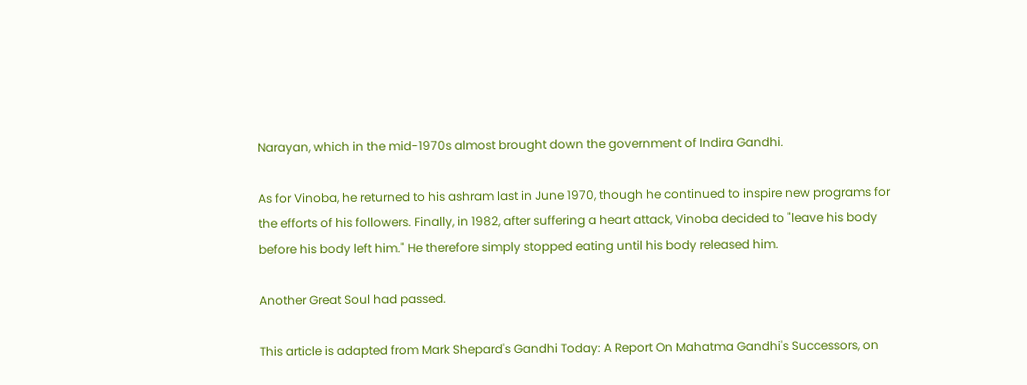Narayan, which in the mid-1970s almost brought down the government of Indira Gandhi.

As for Vinoba, he returned to his ashram last in June 1970, though he continued to inspire new programs for the efforts of his followers. Finally, in 1982, after suffering a heart attack, Vinoba decided to "leave his body before his body left him." He therefore simply stopped eating until his body released him.

Another Great Soul had passed.

This article is adapted from Mark Shepard's Gandhi Today: A Report On Mahatma Gandhi's Successors, on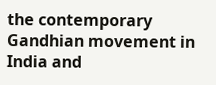the contemporary Gandhian movement in India and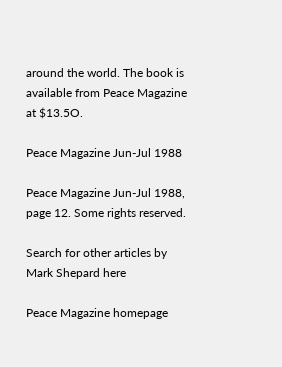around the world. The book is available from Peace Magazine at $13.5O.

Peace Magazine Jun-Jul 1988

Peace Magazine Jun-Jul 1988, page 12. Some rights reserved.

Search for other articles by Mark Shepard here

Peace Magazine homepage